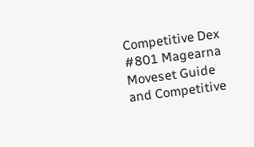Competitive Dex #801 Magearna Moveset Guide and Competitive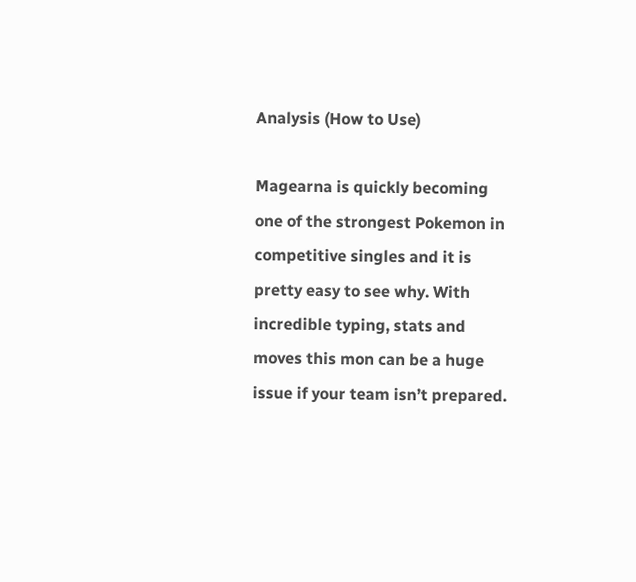Analysis (How to Use)

Magearna is quickly becoming one of the strongest Pokemon in competitive singles and it is pretty easy to see why. With incredible typing, stats and moves this mon can be a huge issue if your team isn’t prepared.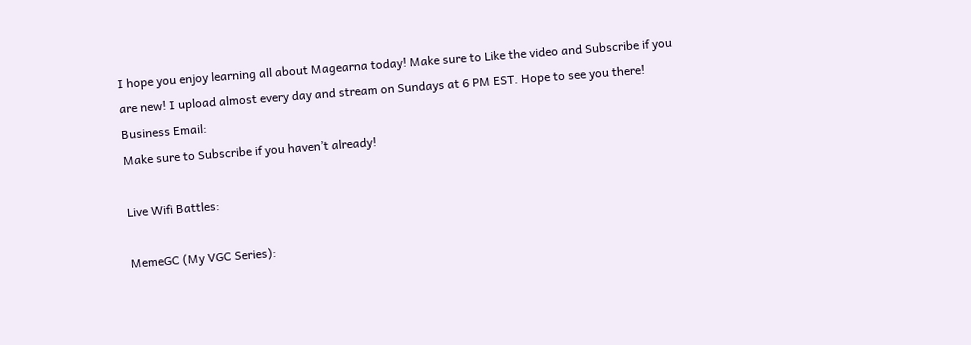I hope you enjoy learning all about Magearna today! Make sure to Like the video and Subscribe if you are new! I upload almost every day and stream on Sundays at 6 PM EST. Hope to see you there!
Business Email:
Make sure to Subscribe if you haven’t already!

Live Wifi Battles:

MemeGC (My VGC Series):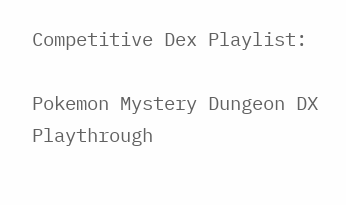Competitive Dex Playlist:

Pokemon Mystery Dungeon DX Playthrough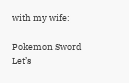with my wife:

Pokemon Sword Let’s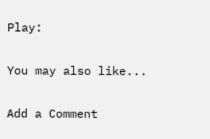Play:

You may also like...

Add a Comment